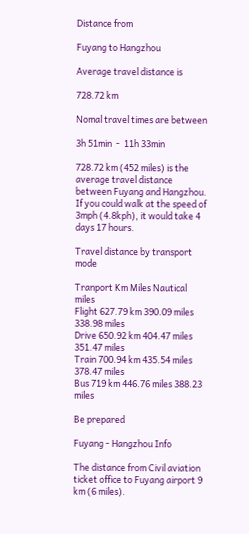Distance from

Fuyang to Hangzhou

Average travel distance is

728.72 km

Nomal travel times are between

3h 51min  -  11h 33min

728.72 km (452 miles) is the average travel distance between Fuyang and Hangzhou. If you could walk at the speed of 3mph (4.8kph), it would take 4 days 17 hours.

Travel distance by transport mode

Tranport Km Miles Nautical miles
Flight 627.79 km 390.09 miles 338.98 miles
Drive 650.92 km 404.47 miles 351.47 miles
Train 700.94 km 435.54 miles 378.47 miles
Bus 719 km 446.76 miles 388.23 miles

Be prepared

Fuyang - Hangzhou Info

The distance from Civil aviation ticket office to Fuyang airport 9 km (6 miles).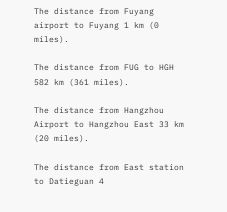The distance from Fuyang airport to Fuyang 1 km (0 miles).

The distance from FUG to HGH 582 km (361 miles).

The distance from Hangzhou Airport to Hangzhou East 33 km (20 miles).

The distance from East station to Datieguan 4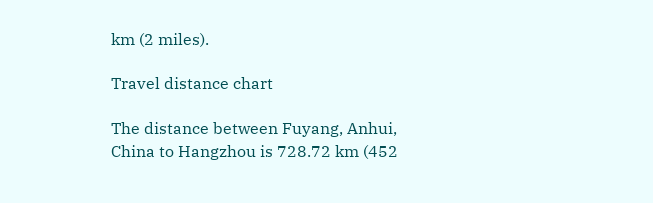km (2 miles).

Travel distance chart

The distance between Fuyang, Anhui, China to Hangzhou is 728.72 km (452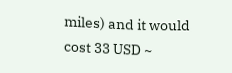miles) and it would cost 33 USD ~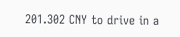201.302 CNY to drive in a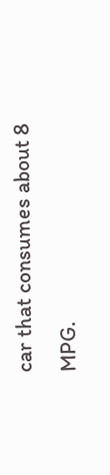car that consumes about 8 MPG.